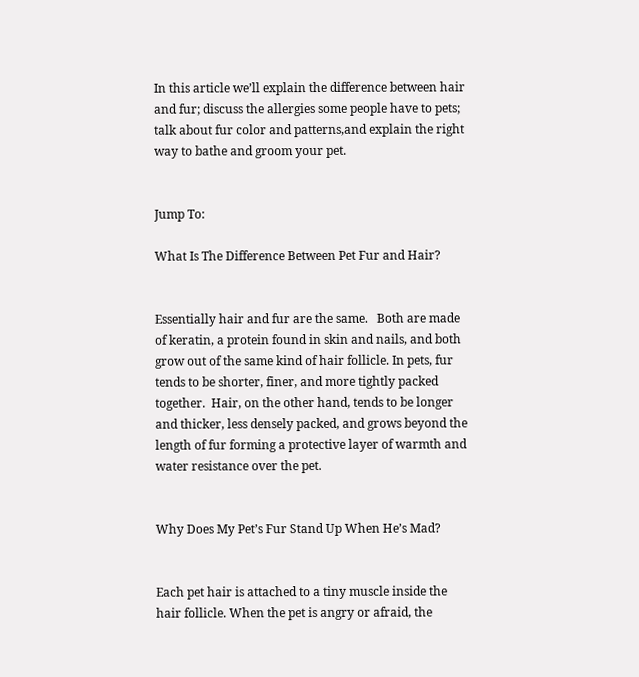In this article we’ll explain the difference between hair and fur; discuss the allergies some people have to pets; talk about fur color and patterns,and explain the right way to bathe and groom your pet.


Jump To:

What Is The Difference Between Pet Fur and Hair?


Essentially hair and fur are the same.   Both are made of keratin, a protein found in skin and nails, and both grow out of the same kind of hair follicle. In pets, fur tends to be shorter, finer, and more tightly packed together.  Hair, on the other hand, tends to be longer and thicker, less densely packed, and grows beyond the length of fur forming a protective layer of warmth and water resistance over the pet.


Why Does My Pet’s Fur Stand Up When He’s Mad?


Each pet hair is attached to a tiny muscle inside the hair follicle. When the pet is angry or afraid, the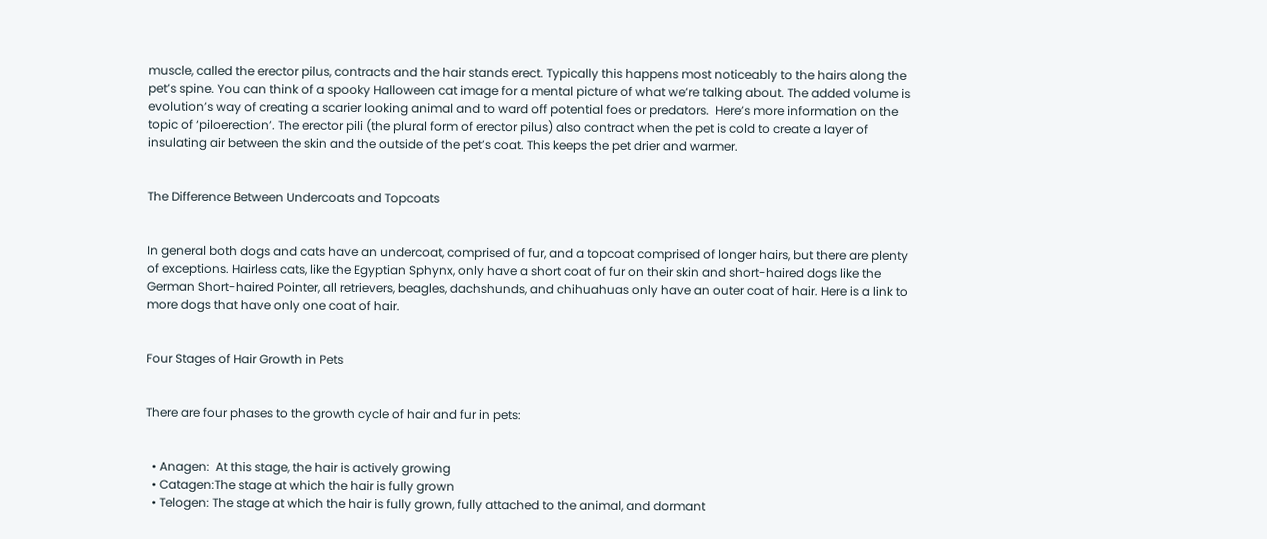muscle, called the erector pilus, contracts and the hair stands erect. Typically this happens most noticeably to the hairs along the pet’s spine. You can think of a spooky Halloween cat image for a mental picture of what we’re talking about. The added volume is evolution’s way of creating a scarier looking animal and to ward off potential foes or predators.  Here’s more information on the topic of ‘piloerection’. The erector pili (the plural form of erector pilus) also contract when the pet is cold to create a layer of insulating air between the skin and the outside of the pet’s coat. This keeps the pet drier and warmer.


The Difference Between Undercoats and Topcoats


In general both dogs and cats have an undercoat, comprised of fur, and a topcoat comprised of longer hairs, but there are plenty of exceptions. Hairless cats, like the Egyptian Sphynx, only have a short coat of fur on their skin and short-haired dogs like the German Short-haired Pointer, all retrievers, beagles, dachshunds, and chihuahuas only have an outer coat of hair. Here is a link to more dogs that have only one coat of hair.


Four Stages of Hair Growth in Pets


There are four phases to the growth cycle of hair and fur in pets:


  • Anagen:  At this stage, the hair is actively growing
  • Catagen:The stage at which the hair is fully grown
  • Telogen: The stage at which the hair is fully grown, fully attached to the animal, and dormant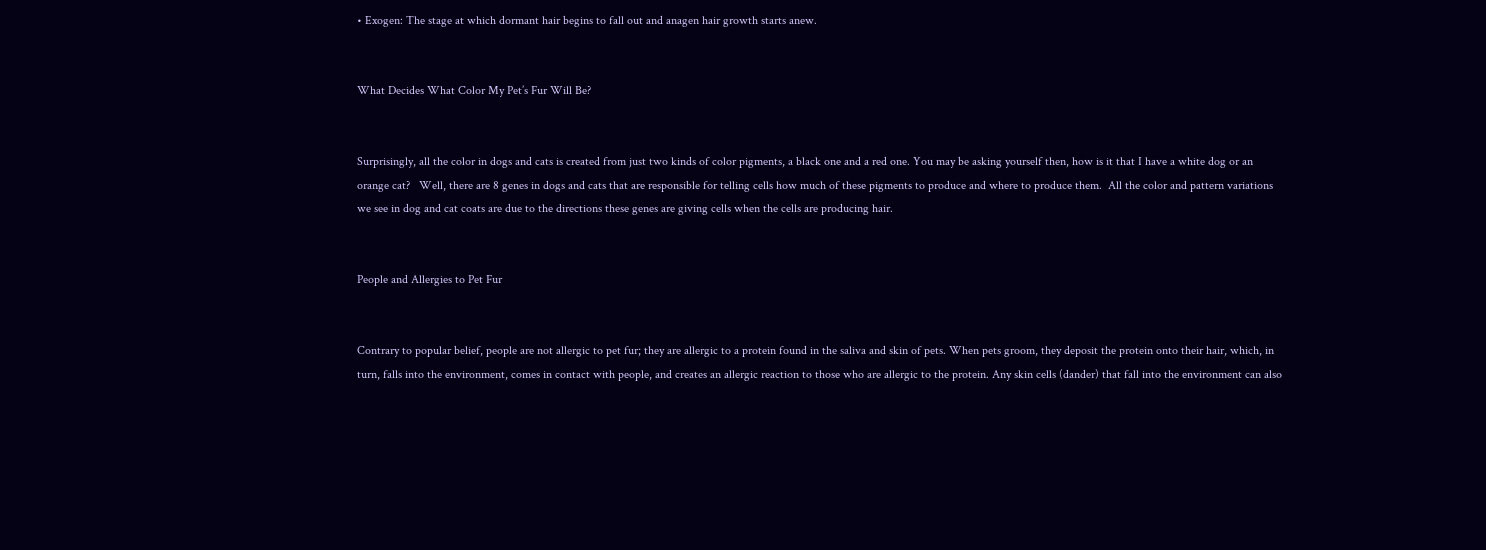• Exogen: The stage at which dormant hair begins to fall out and anagen hair growth starts anew.


What Decides What Color My Pet’s Fur Will Be?


Surprisingly, all the color in dogs and cats is created from just two kinds of color pigments, a black one and a red one. You may be asking yourself then, how is it that I have a white dog or an orange cat?   Well, there are 8 genes in dogs and cats that are responsible for telling cells how much of these pigments to produce and where to produce them.  All the color and pattern variations we see in dog and cat coats are due to the directions these genes are giving cells when the cells are producing hair.


People and Allergies to Pet Fur


Contrary to popular belief, people are not allergic to pet fur; they are allergic to a protein found in the saliva and skin of pets. When pets groom, they deposit the protein onto their hair, which, in turn, falls into the environment, comes in contact with people, and creates an allergic reaction to those who are allergic to the protein. Any skin cells (dander) that fall into the environment can also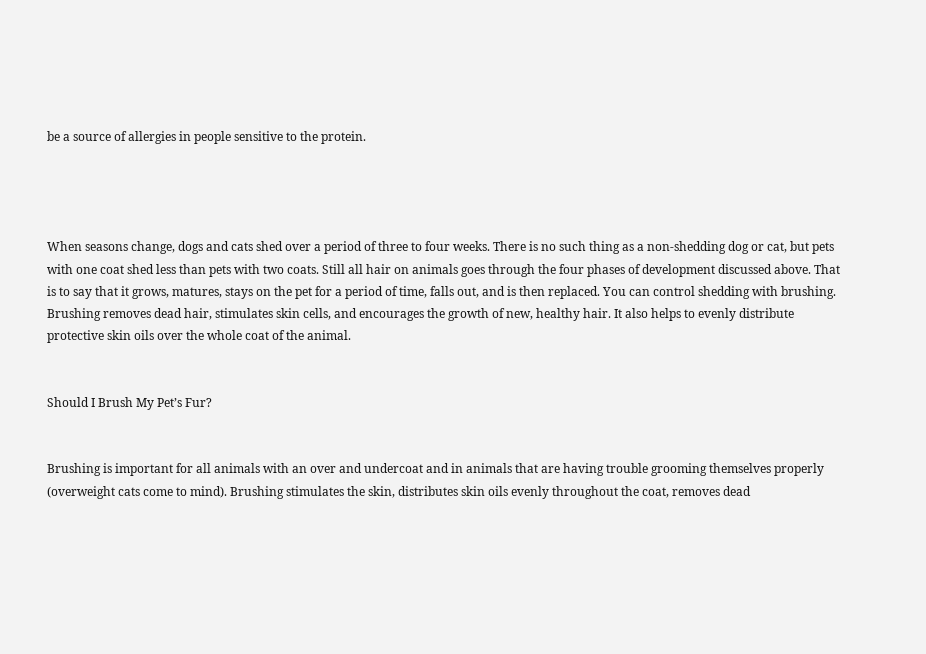be a source of allergies in people sensitive to the protein.




When seasons change, dogs and cats shed over a period of three to four weeks. There is no such thing as a non-shedding dog or cat, but pets with one coat shed less than pets with two coats. Still all hair on animals goes through the four phases of development discussed above. That is to say that it grows, matures, stays on the pet for a period of time, falls out, and is then replaced. You can control shedding with brushing. Brushing removes dead hair, stimulates skin cells, and encourages the growth of new, healthy hair. It also helps to evenly distribute protective skin oils over the whole coat of the animal.


Should I Brush My Pet’s Fur?


Brushing is important for all animals with an over and undercoat and in animals that are having trouble grooming themselves properly (overweight cats come to mind). Brushing stimulates the skin, distributes skin oils evenly throughout the coat, removes dead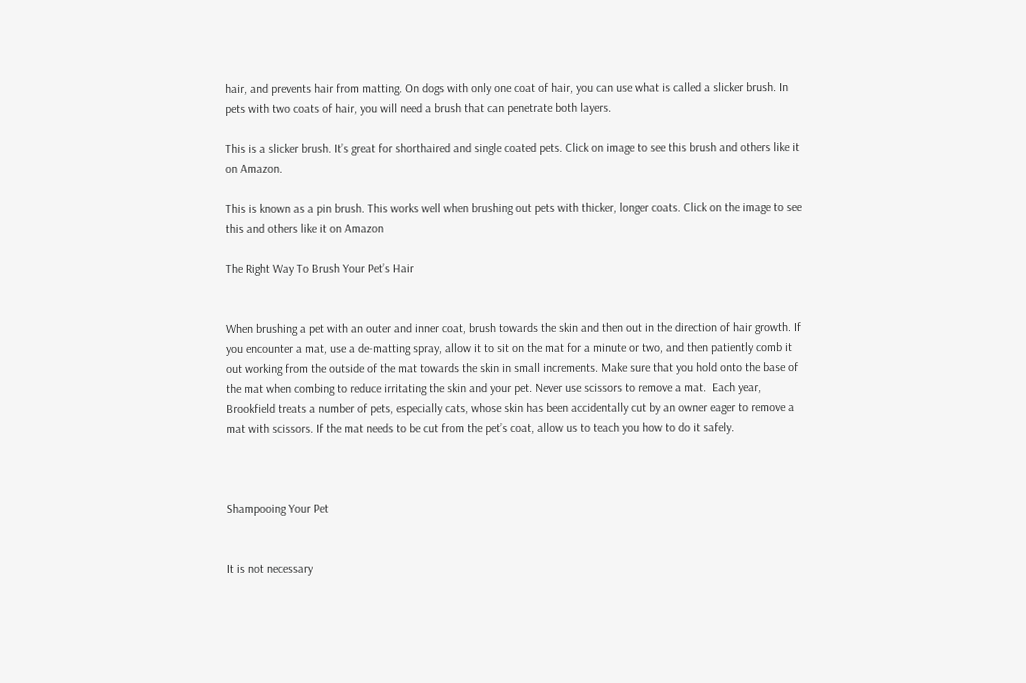hair, and prevents hair from matting. On dogs with only one coat of hair, you can use what is called a slicker brush. In pets with two coats of hair, you will need a brush that can penetrate both layers.

This is a slicker brush. It’s great for shorthaired and single coated pets. Click on image to see this brush and others like it on Amazon.

This is known as a pin brush. This works well when brushing out pets with thicker, longer coats. Click on the image to see this and others like it on Amazon

The Right Way To Brush Your Pet’s Hair


When brushing a pet with an outer and inner coat, brush towards the skin and then out in the direction of hair growth. If you encounter a mat, use a de-matting spray, allow it to sit on the mat for a minute or two, and then patiently comb it out working from the outside of the mat towards the skin in small increments. Make sure that you hold onto the base of the mat when combing to reduce irritating the skin and your pet. Never use scissors to remove a mat.  Each year, Brookfield treats a number of pets, especially cats, whose skin has been accidentally cut by an owner eager to remove a mat with scissors. If the mat needs to be cut from the pet’s coat, allow us to teach you how to do it safely.



Shampooing Your Pet


It is not necessary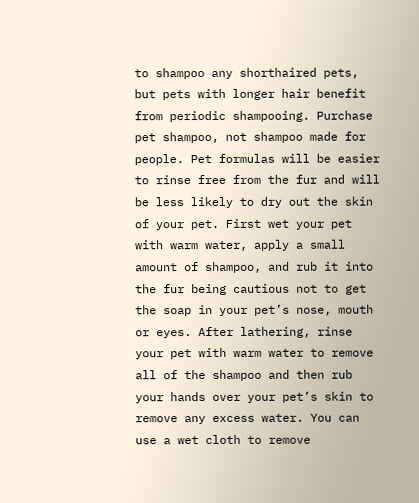to shampoo any shorthaired pets, but pets with longer hair benefit from periodic shampooing. Purchase pet shampoo, not shampoo made for people. Pet formulas will be easier to rinse free from the fur and will be less likely to dry out the skin of your pet. First wet your pet with warm water, apply a small amount of shampoo, and rub it into the fur being cautious not to get the soap in your pet’s nose, mouth or eyes. After lathering, rinse your pet with warm water to remove all of the shampoo and then rub your hands over your pet’s skin to remove any excess water. You can use a wet cloth to remove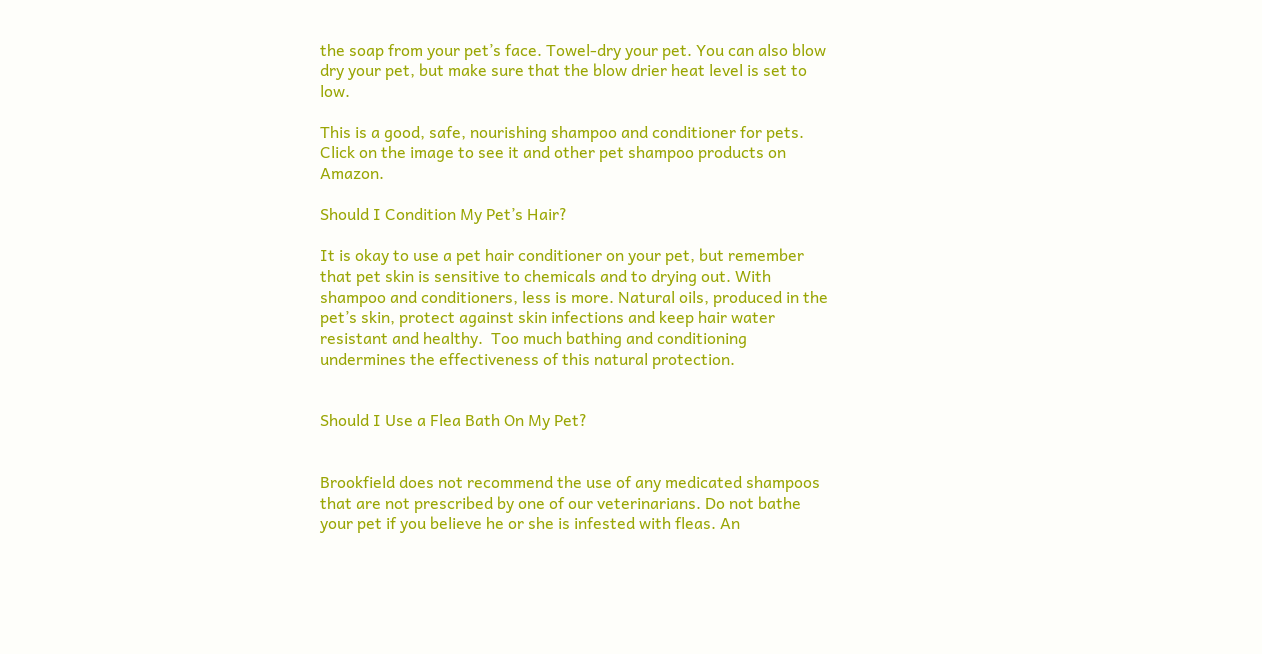the soap from your pet’s face. Towel-dry your pet. You can also blow dry your pet, but make sure that the blow drier heat level is set to low.

This is a good, safe, nourishing shampoo and conditioner for pets. Click on the image to see it and other pet shampoo products on Amazon.

Should I Condition My Pet’s Hair?

It is okay to use a pet hair conditioner on your pet, but remember that pet skin is sensitive to chemicals and to drying out. With shampoo and conditioners, less is more. Natural oils, produced in the pet’s skin, protect against skin infections and keep hair water resistant and healthy.  Too much bathing and conditioning undermines the effectiveness of this natural protection.


Should I Use a Flea Bath On My Pet?


Brookfield does not recommend the use of any medicated shampoos that are not prescribed by one of our veterinarians. Do not bathe your pet if you believe he or she is infested with fleas. An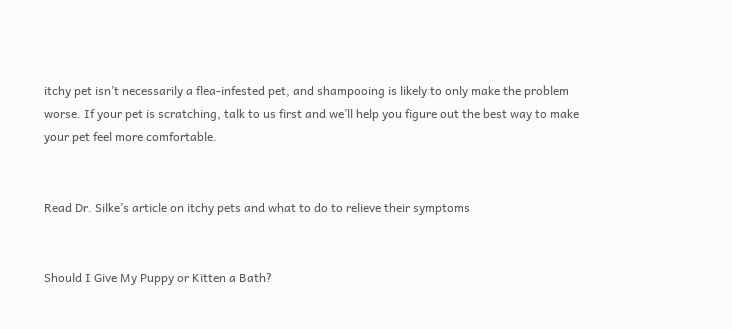itchy pet isn’t necessarily a flea-infested pet, and shampooing is likely to only make the problem worse. If your pet is scratching, talk to us first and we’ll help you figure out the best way to make your pet feel more comfortable.


Read Dr. Silke’s article on itchy pets and what to do to relieve their symptoms


Should I Give My Puppy or Kitten a Bath?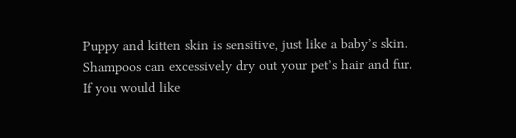Puppy and kitten skin is sensitive, just like a baby’s skin. Shampoos can excessively dry out your pet’s hair and fur. If you would like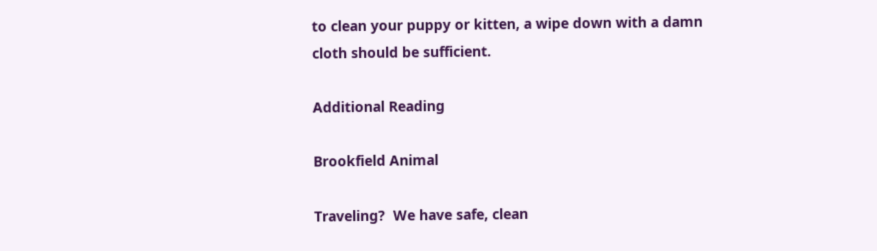to clean your puppy or kitten, a wipe down with a damn cloth should be sufficient.

Additional Reading

Brookfield Animal

Traveling?  We have safe, clean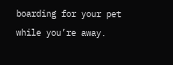boarding for your pet while you’re away.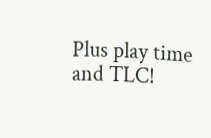Plus play time and TLC!